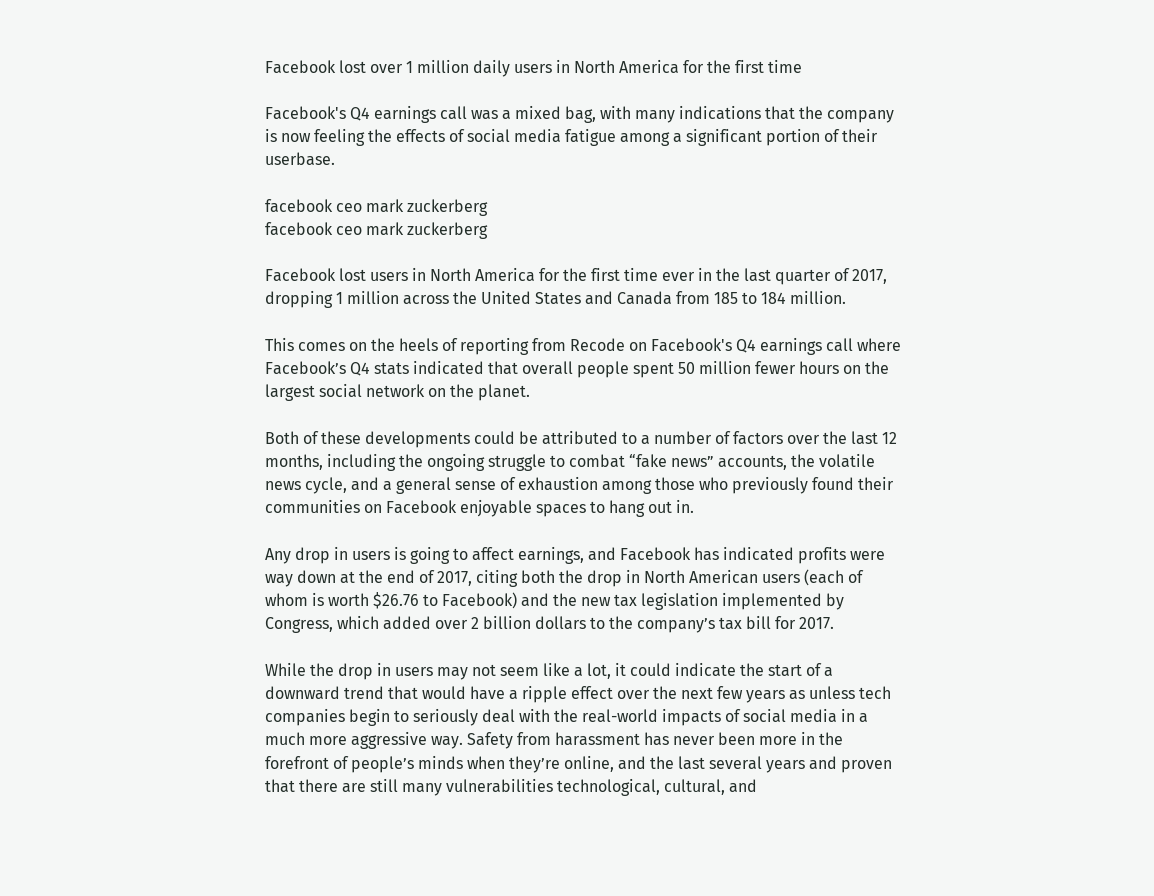Facebook lost over 1 million daily users in North America for the first time

Facebook's Q4 earnings call was a mixed bag, with many indications that the company is now feeling the effects of social media fatigue among a significant portion of their userbase.

facebook ceo mark zuckerberg
facebook ceo mark zuckerberg

Facebook lost users in North America for the first time ever in the last quarter of 2017, dropping 1 million across the United States and Canada from 185 to 184 million.

This comes on the heels of reporting from Recode on Facebook's Q4 earnings call where Facebook’s Q4 stats indicated that overall people spent 50 million fewer hours on the largest social network on the planet.

Both of these developments could be attributed to a number of factors over the last 12 months, including the ongoing struggle to combat “fake news” accounts, the volatile news cycle, and a general sense of exhaustion among those who previously found their communities on Facebook enjoyable spaces to hang out in.

Any drop in users is going to affect earnings, and Facebook has indicated profits were way down at the end of 2017, citing both the drop in North American users (each of whom is worth $26.76 to Facebook) and the new tax legislation implemented by Congress, which added over 2 billion dollars to the company’s tax bill for 2017.

While the drop in users may not seem like a lot, it could indicate the start of a downward trend that would have a ripple effect over the next few years as unless tech companies begin to seriously deal with the real-world impacts of social media in a much more aggressive way. Safety from harassment has never been more in the forefront of people’s minds when they’re online, and the last several years and proven that there are still many vulnerabilities technological, cultural, and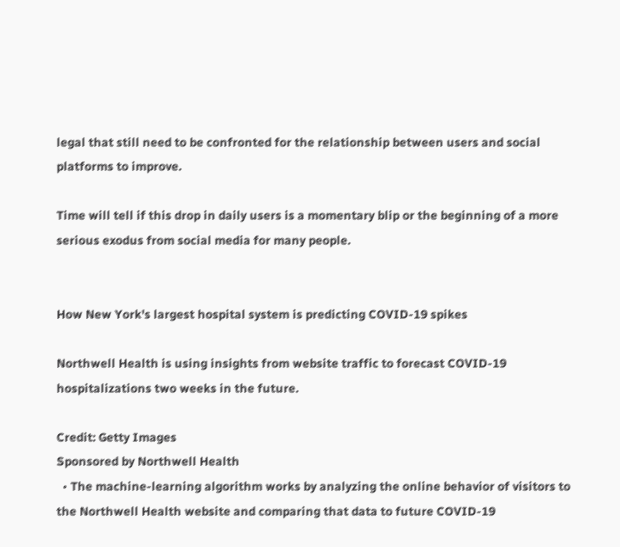legal that still need to be confronted for the relationship between users and social platforms to improve.

Time will tell if this drop in daily users is a momentary blip or the beginning of a more serious exodus from social media for many people.


How New York's largest hospital system is predicting COVID-19 spikes

Northwell Health is using insights from website traffic to forecast COVID-19 hospitalizations two weeks in the future.

Credit: Getty Images
Sponsored by Northwell Health
  • The machine-learning algorithm works by analyzing the online behavior of visitors to the Northwell Health website and comparing that data to future COVID-19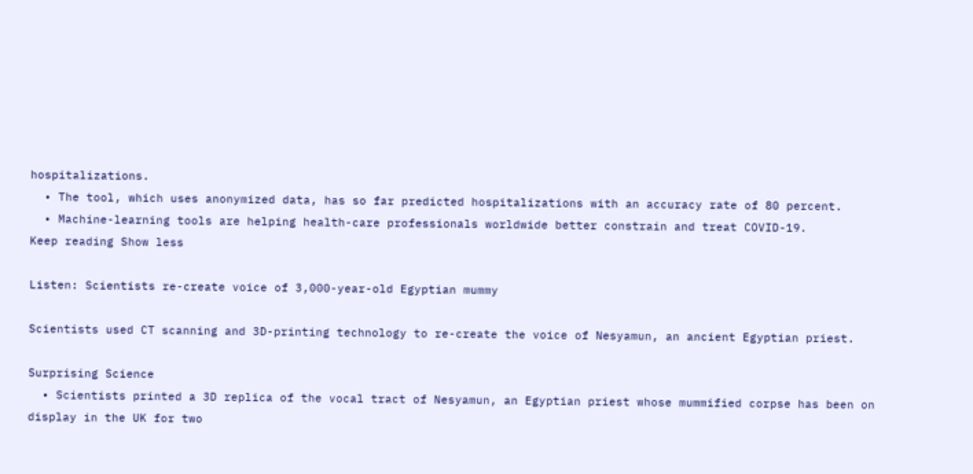hospitalizations.
  • The tool, which uses anonymized data, has so far predicted hospitalizations with an accuracy rate of 80 percent.
  • Machine-learning tools are helping health-care professionals worldwide better constrain and treat COVID-19.
Keep reading Show less

Listen: Scientists re-create voice of 3,000-year-old Egyptian mummy

Scientists used CT scanning and 3D-printing technology to re-create the voice of Nesyamun, an ancient Egyptian priest.

Surprising Science
  • Scientists printed a 3D replica of the vocal tract of Nesyamun, an Egyptian priest whose mummified corpse has been on display in the UK for two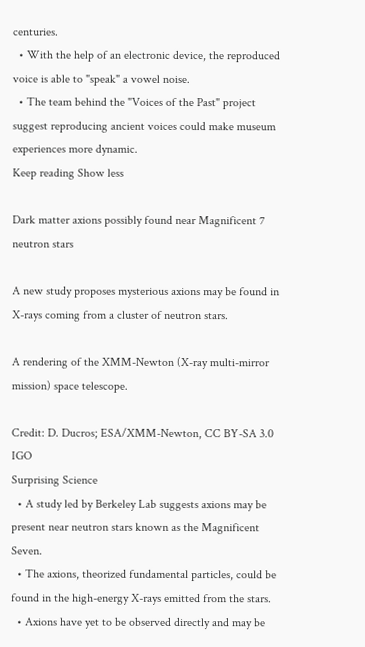centuries.
  • With the help of an electronic device, the reproduced voice is able to "speak" a vowel noise.
  • The team behind the "Voices of the Past" project suggest reproducing ancient voices could make museum experiences more dynamic.
Keep reading Show less

Dark matter axions possibly found near Magnificent 7 neutron stars

A new study proposes mysterious axions may be found in X-rays coming from a cluster of neutron stars.

A rendering of the XMM-Newton (X-ray multi-mirror mission) space telescope.

Credit: D. Ducros; ESA/XMM-Newton, CC BY-SA 3.0 IGO
Surprising Science
  • A study led by Berkeley Lab suggests axions may be present near neutron stars known as the Magnificent Seven.
  • The axions, theorized fundamental particles, could be found in the high-energy X-rays emitted from the stars.
  • Axions have yet to be observed directly and may be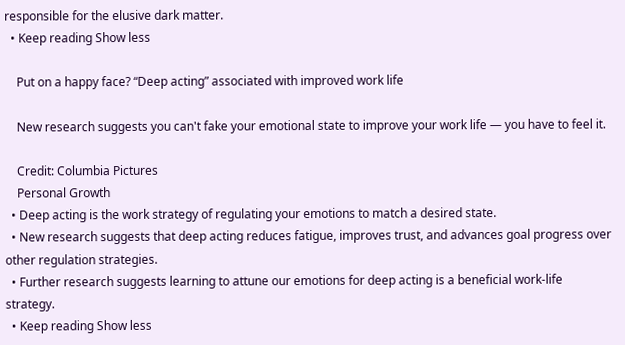responsible for the elusive dark matter.
  • Keep reading Show less

    Put on a happy face? “Deep acting” associated with improved work life

    New research suggests you can't fake your emotional state to improve your work life — you have to feel it.

    Credit: Columbia Pictures
    Personal Growth
  • Deep acting is the work strategy of regulating your emotions to match a desired state.
  • New research suggests that deep acting reduces fatigue, improves trust, and advances goal progress over other regulation strategies.
  • Further research suggests learning to attune our emotions for deep acting is a beneficial work-life strategy.
  • Keep reading Show less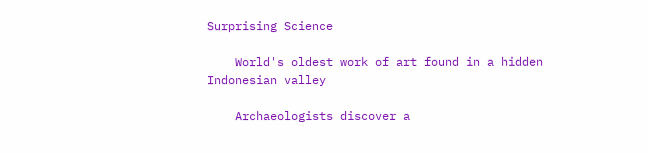Surprising Science

    World's oldest work of art found in a hidden Indonesian valley

    Archaeologists discover a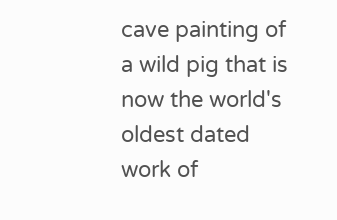cave painting of a wild pig that is now the world's oldest dated work of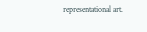representational art.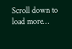Scroll down to load more…